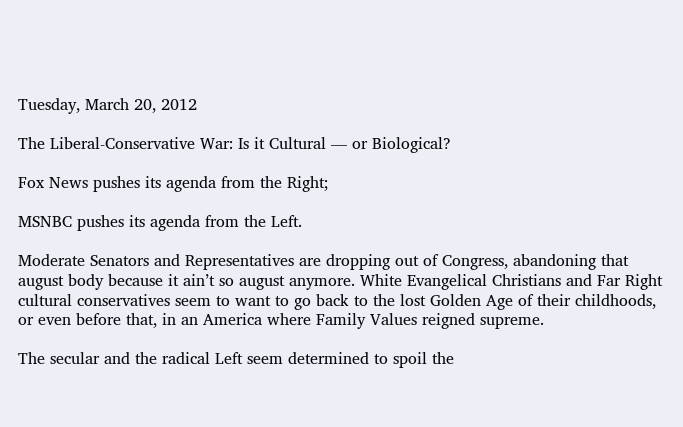Tuesday, March 20, 2012

The Liberal-Conservative War: Is it Cultural — or Biological?

Fox News pushes its agenda from the Right;

MSNBC pushes its agenda from the Left.

Moderate Senators and Representatives are dropping out of Congress, abandoning that august body because it ain’t so august anymore. White Evangelical Christians and Far Right cultural conservatives seem to want to go back to the lost Golden Age of their childhoods, or even before that, in an America where Family Values reigned supreme.

The secular and the radical Left seem determined to spoil the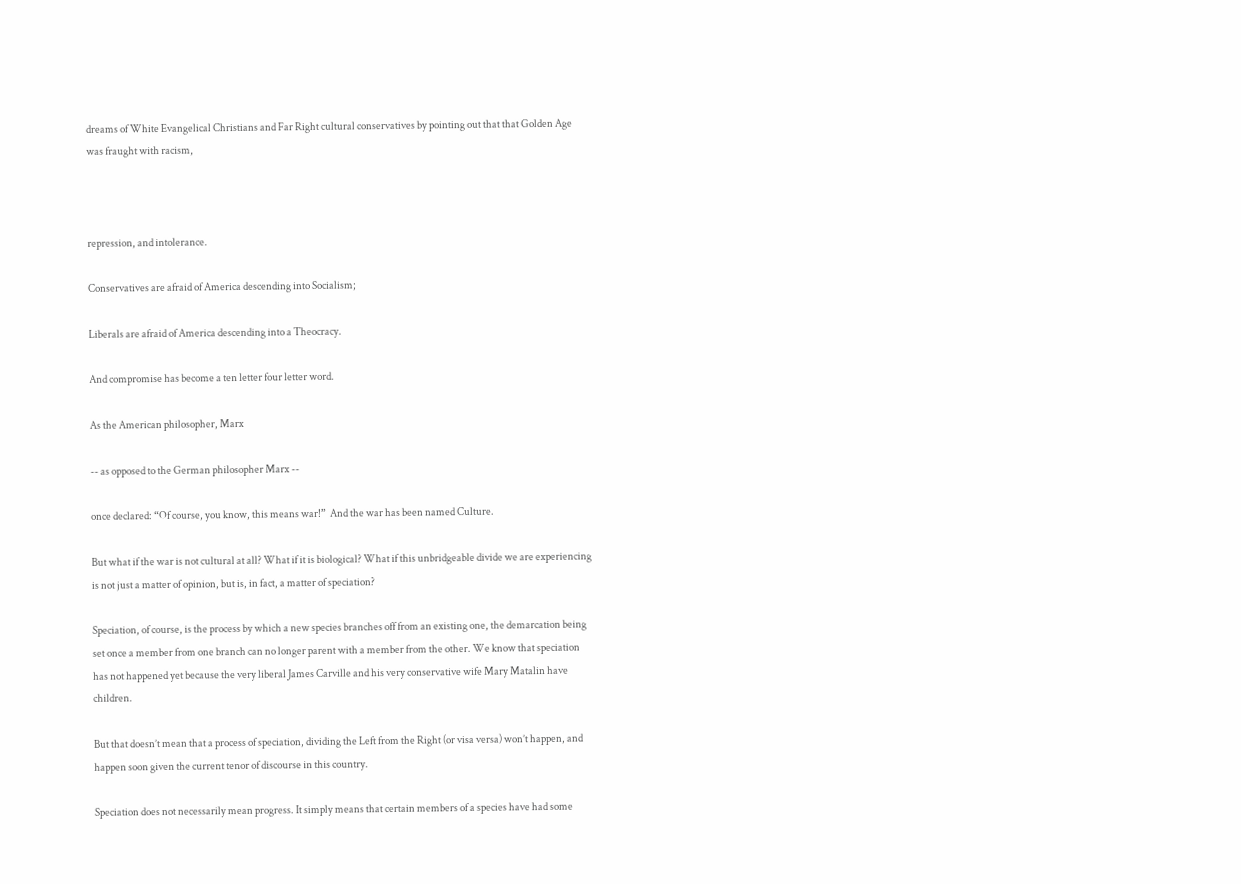dreams of White Evangelical Christians and Far Right cultural conservatives by pointing out that that Golden Age was fraught with racism,



repression, and intolerance.

Conservatives are afraid of America descending into Socialism;

Liberals are afraid of America descending into a Theocracy.

And compromise has become a ten letter four letter word.

As the American philosopher, Marx

-- as opposed to the German philosopher Marx --

once declared: “Of course, you know, this means war!”  And the war has been named Culture.

But what if the war is not cultural at all? What if it is biological? What if this unbridgeable divide we are experiencing is not just a matter of opinion, but is, in fact, a matter of speciation?

Speciation, of course, is the process by which a new species branches off from an existing one, the demarcation being set once a member from one branch can no longer parent with a member from the other. We know that speciation has not happened yet because the very liberal James Carville and his very conservative wife Mary Matalin have children.

But that doesn’t mean that a process of speciation, dividing the Left from the Right (or visa versa) won’t happen, and happen soon given the current tenor of discourse in this country.

Speciation does not necessarily mean progress. It simply means that certain members of a species have had some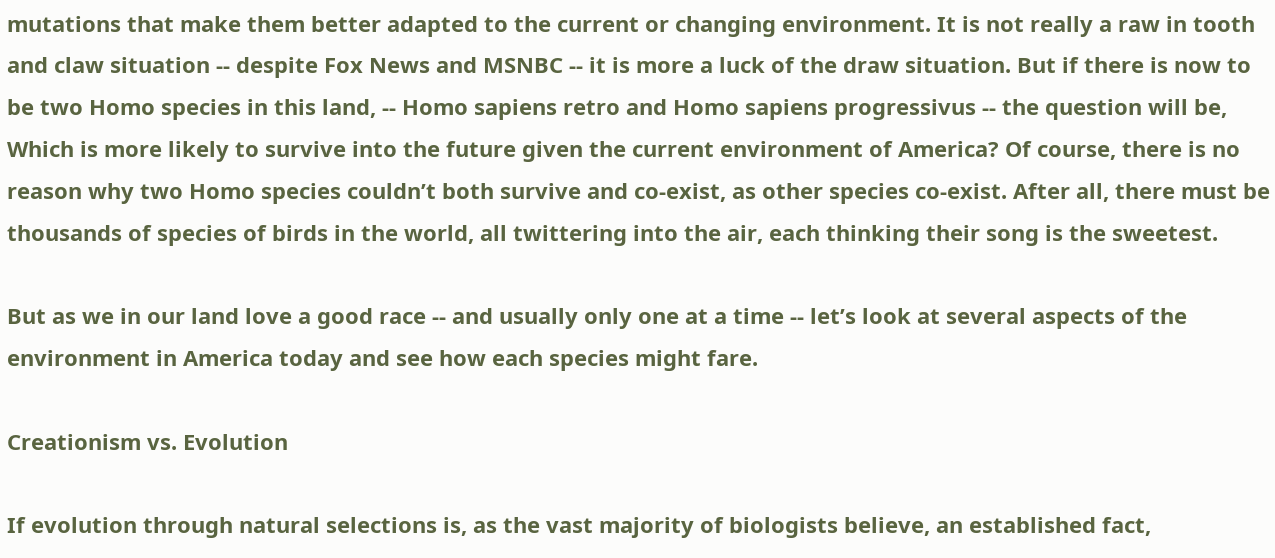mutations that make them better adapted to the current or changing environment. It is not really a raw in tooth and claw situation -- despite Fox News and MSNBC -- it is more a luck of the draw situation. But if there is now to be two Homo species in this land, -- Homo sapiens retro and Homo sapiens progressivus -- the question will be, Which is more likely to survive into the future given the current environment of America? Of course, there is no reason why two Homo species couldn’t both survive and co-exist, as other species co-exist. After all, there must be thousands of species of birds in the world, all twittering into the air, each thinking their song is the sweetest.

But as we in our land love a good race -- and usually only one at a time -- let’s look at several aspects of the environment in America today and see how each species might fare.

Creationism vs. Evolution

If evolution through natural selections is, as the vast majority of biologists believe, an established fact,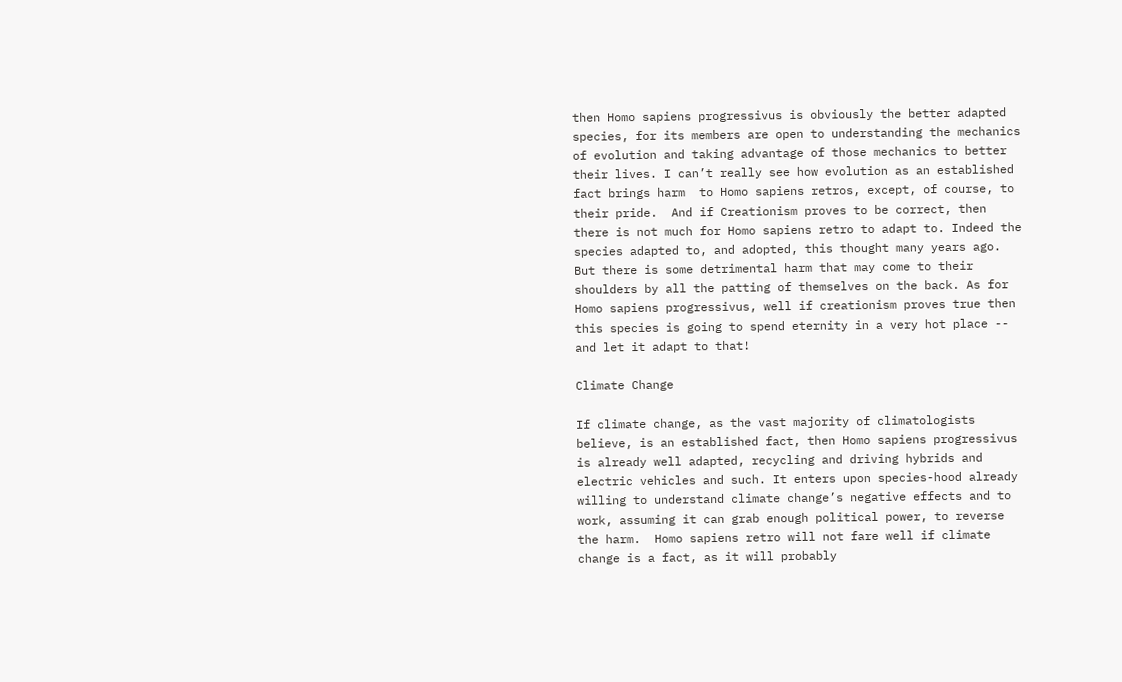then Homo sapiens progressivus is obviously the better adapted species, for its members are open to understanding the mechanics of evolution and taking advantage of those mechanics to better their lives. I can’t really see how evolution as an established fact brings harm  to Homo sapiens retros, except, of course, to their pride.  And if Creationism proves to be correct, then there is not much for Homo sapiens retro to adapt to. Indeed the species adapted to, and adopted, this thought many years ago.  But there is some detrimental harm that may come to their shoulders by all the patting of themselves on the back. As for Homo sapiens progressivus, well if creationism proves true then this species is going to spend eternity in a very hot place -- and let it adapt to that!

Climate Change

If climate change, as the vast majority of climatologists believe, is an established fact, then Homo sapiens progressivus is already well adapted, recycling and driving hybrids and electric vehicles and such. It enters upon species-hood already willing to understand climate change’s negative effects and to work, assuming it can grab enough political power, to reverse the harm.  Homo sapiens retro will not fare well if climate change is a fact, as it will probably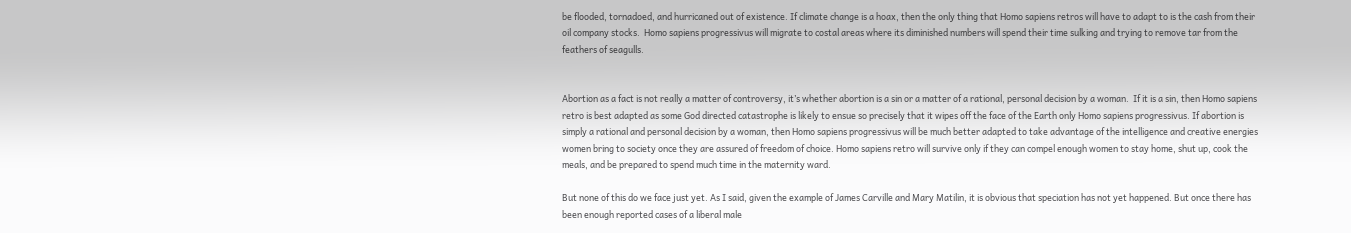be flooded, tornadoed, and hurricaned out of existence. If climate change is a hoax, then the only thing that Homo sapiens retros will have to adapt to is the cash from their oil company stocks.  Homo sapiens progressivus will migrate to costal areas where its diminished numbers will spend their time sulking and trying to remove tar from the feathers of seagulls.


Abortion as a fact is not really a matter of controversy, it’s whether abortion is a sin or a matter of a rational, personal decision by a woman.  If it is a sin, then Homo sapiens retro is best adapted as some God directed catastrophe is likely to ensue so precisely that it wipes off the face of the Earth only Homo sapiens progressivus. If abortion is simply a rational and personal decision by a woman, then Homo sapiens progressivus will be much better adapted to take advantage of the intelligence and creative energies women bring to society once they are assured of freedom of choice. Homo sapiens retro will survive only if they can compel enough women to stay home, shut up, cook the meals, and be prepared to spend much time in the maternity ward.

But none of this do we face just yet. As I said, given the example of James Carville and Mary Matilin, it is obvious that speciation has not yet happened. But once there has been enough reported cases of a liberal male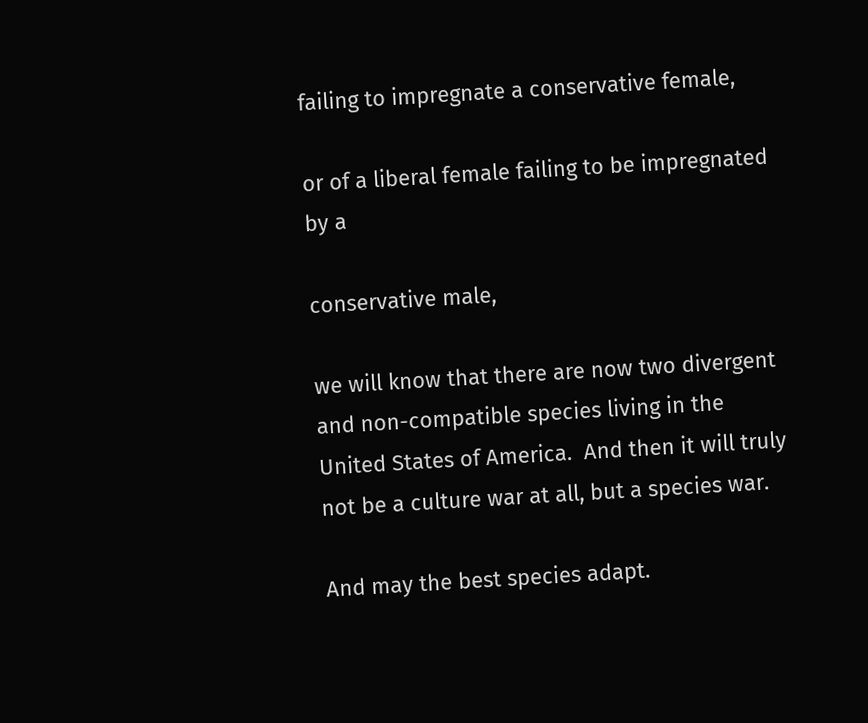failing to impregnate a conservative female,

or of a liberal female failing to be impregnated by a

conservative male,

we will know that there are now two divergent and non-compatible species living in the United States of America.  And then it will truly not be a culture war at all, but a species war.

And may the best species adapt.